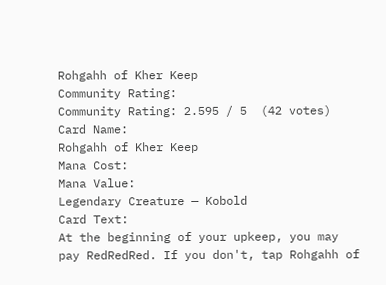Rohgahh of Kher Keep
Community Rating:
Community Rating: 2.595 / 5  (42 votes)
Card Name:
Rohgahh of Kher Keep
Mana Cost:
Mana Value:
Legendary Creature — Kobold
Card Text:
At the beginning of your upkeep, you may pay RedRedRed. If you don't, tap Rohgahh of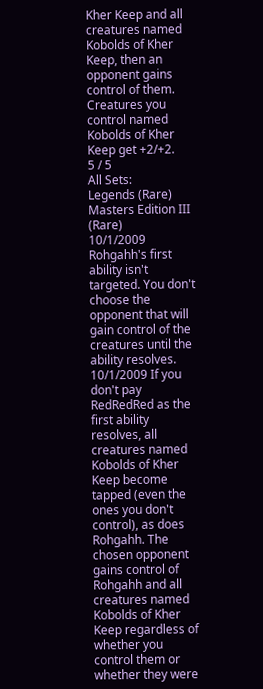Kher Keep and all creatures named Kobolds of Kher Keep, then an opponent gains control of them.
Creatures you control named Kobolds of Kher Keep get +2/+2.
5 / 5
All Sets:
Legends (Rare)
Masters Edition III (Rare)
10/1/2009 Rohgahh's first ability isn't targeted. You don't choose the opponent that will gain control of the creatures until the ability resolves.
10/1/2009 If you don't pay RedRedRed as the first ability resolves, all creatures named Kobolds of Kher Keep become tapped (even the ones you don't control), as does Rohgahh. The chosen opponent gains control of Rohgahh and all creatures named Kobolds of Kher Keep regardless of whether you control them or whether they were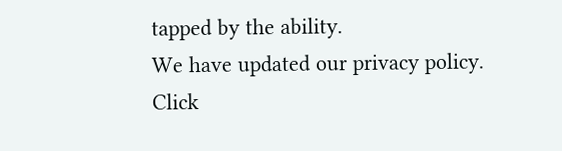tapped by the ability.
We have updated our privacy policy. Click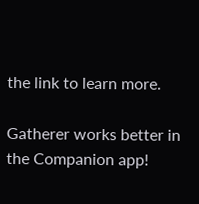the link to learn more.

Gatherer works better in the Companion app!